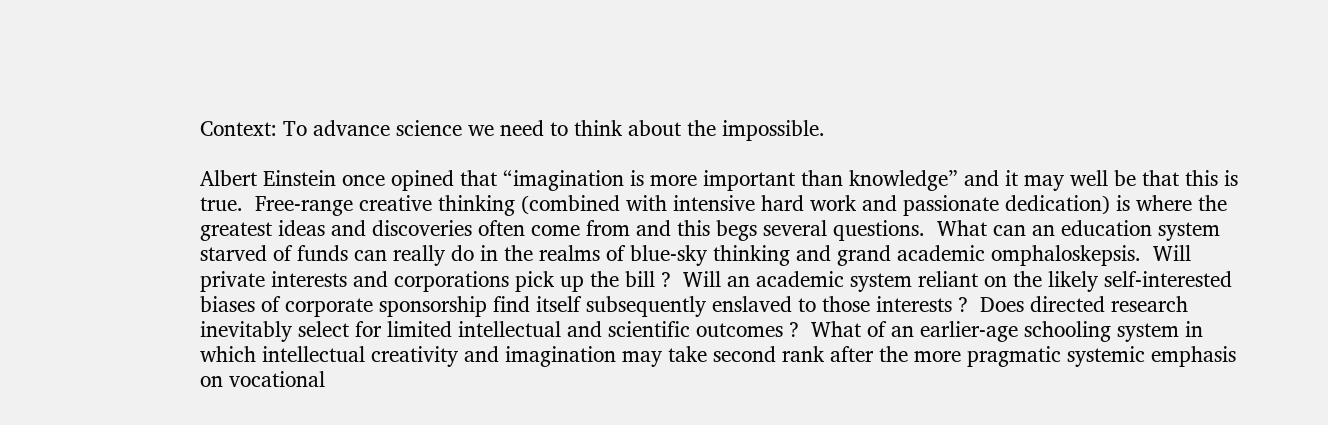Context: To advance science we need to think about the impossible.

Albert Einstein once opined that “imagination is more important than knowledge” and it may well be that this is true.  Free-range creative thinking (combined with intensive hard work and passionate dedication) is where the greatest ideas and discoveries often come from and this begs several questions.  What can an education system starved of funds can really do in the realms of blue-sky thinking and grand academic omphaloskepsis.  Will private interests and corporations pick up the bill ?  Will an academic system reliant on the likely self-interested biases of corporate sponsorship find itself subsequently enslaved to those interests ?  Does directed research inevitably select for limited intellectual and scientific outcomes ?  What of an earlier-age schooling system in which intellectual creativity and imagination may take second rank after the more pragmatic systemic emphasis on vocational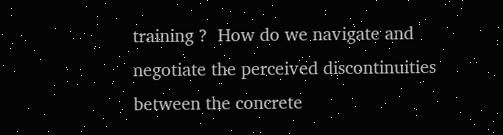training ?  How do we navigate and negotiate the perceived discontinuities between the concrete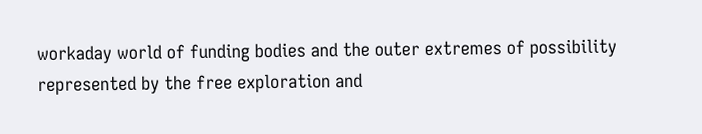workaday world of funding bodies and the outer extremes of possibility represented by the free exploration and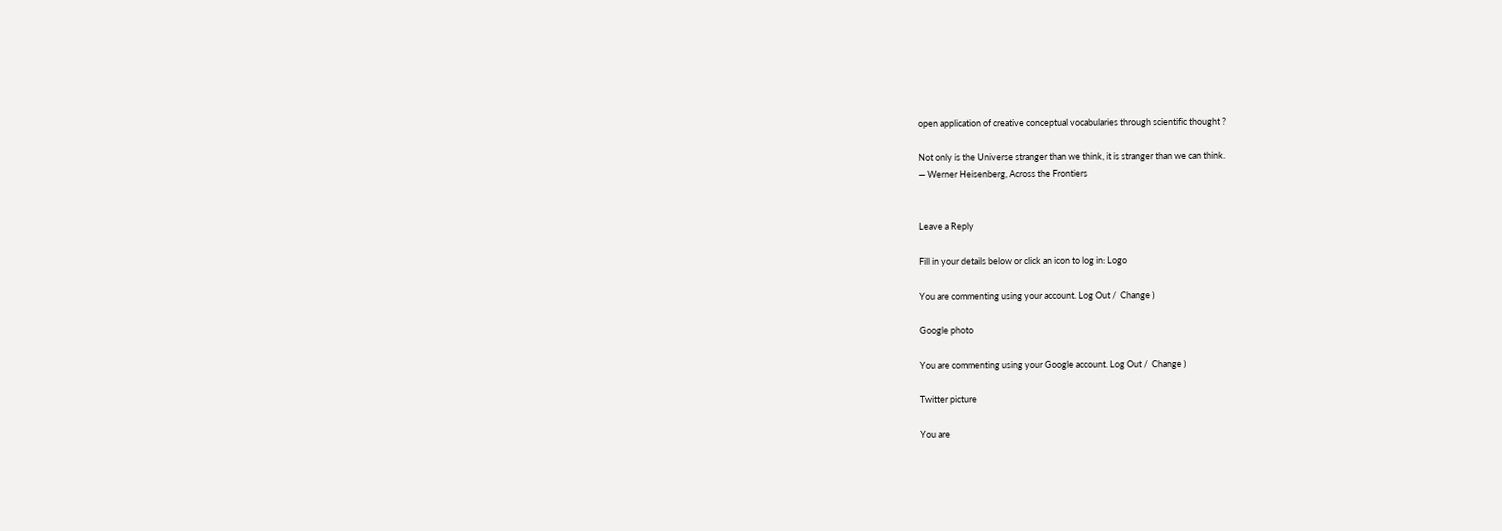open application of creative conceptual vocabularies through scientific thought ?

Not only is the Universe stranger than we think, it is stranger than we can think.
― Werner Heisenberg, Across the Frontiers


Leave a Reply

Fill in your details below or click an icon to log in: Logo

You are commenting using your account. Log Out /  Change )

Google photo

You are commenting using your Google account. Log Out /  Change )

Twitter picture

You are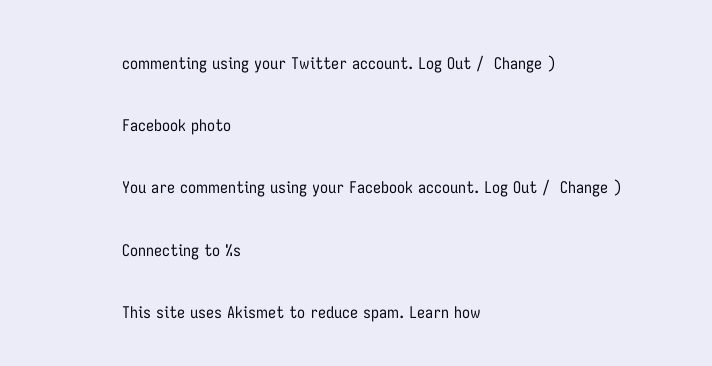commenting using your Twitter account. Log Out /  Change )

Facebook photo

You are commenting using your Facebook account. Log Out /  Change )

Connecting to %s

This site uses Akismet to reduce spam. Learn how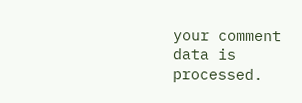your comment data is processed.